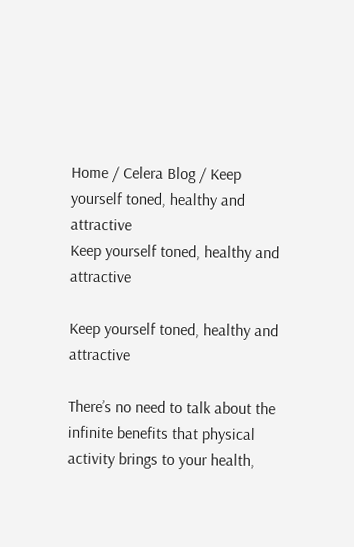Home / Celera Blog / Keep yourself toned, healthy and attractive
Keep yourself toned, healthy and attractive

Keep yourself toned, healthy and attractive

There’s no need to talk about the infinite benefits that physical activity brings to your health,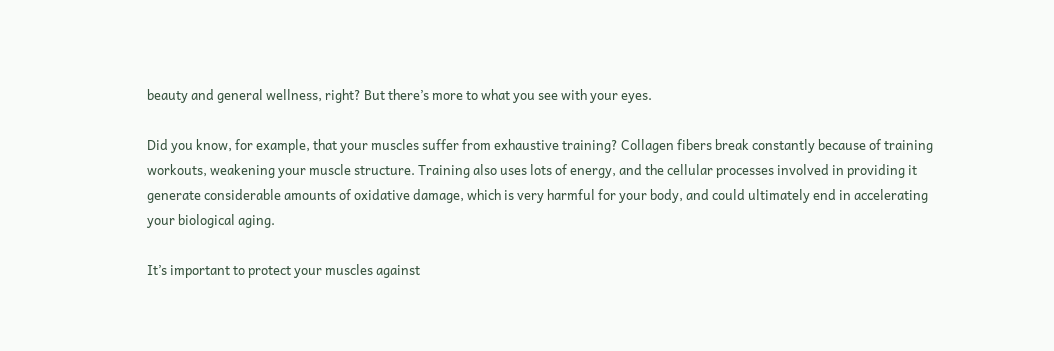beauty and general wellness, right? But there’s more to what you see with your eyes.

Did you know, for example, that your muscles suffer from exhaustive training? Collagen fibers break constantly because of training workouts, weakening your muscle structure. Training also uses lots of energy, and the cellular processes involved in providing it generate considerable amounts of oxidative damage, which is very harmful for your body, and could ultimately end in accelerating your biological aging.

It’s important to protect your muscles against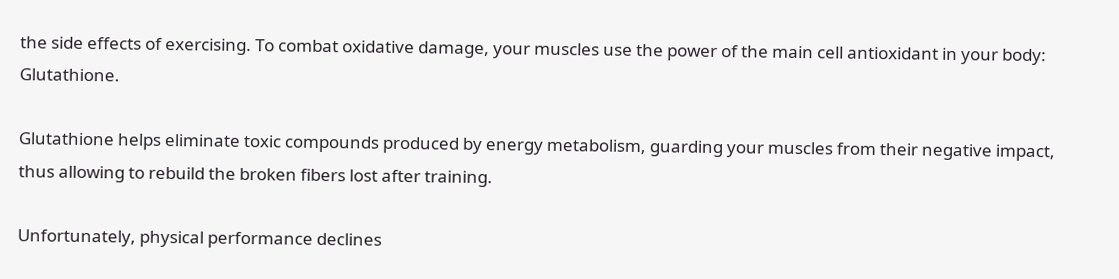the side effects of exercising. To combat oxidative damage, your muscles use the power of the main cell antioxidant in your body: Glutathione.

Glutathione helps eliminate toxic compounds produced by energy metabolism, guarding your muscles from their negative impact, thus allowing to rebuild the broken fibers lost after training.

Unfortunately, physical performance declines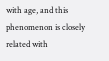with age, and this phenomenon is closely related with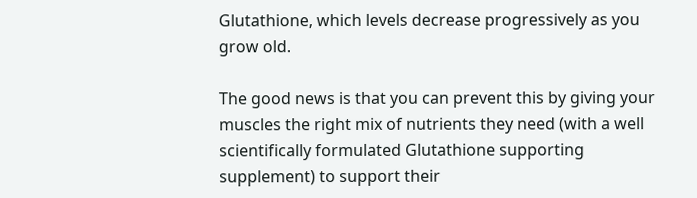Glutathione, which levels decrease progressively as you grow old.

The good news is that you can prevent this by giving your muscles the right mix of nutrients they need (with a well scientifically formulated Glutathione supporting supplement) to support their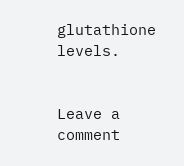glutathione levels.


Leave a comment